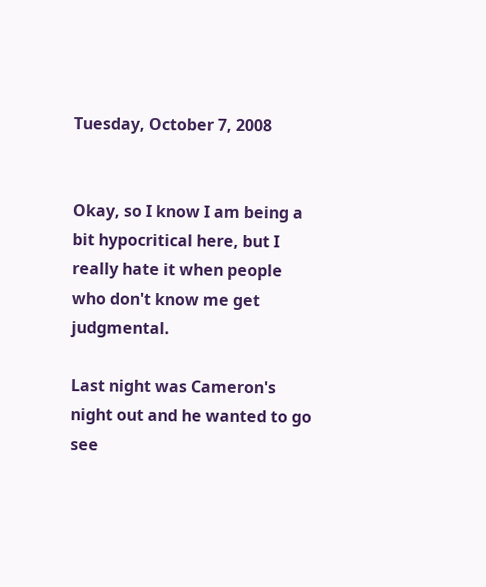Tuesday, October 7, 2008


Okay, so I know I am being a bit hypocritical here, but I really hate it when people who don't know me get judgmental.

Last night was Cameron's night out and he wanted to go see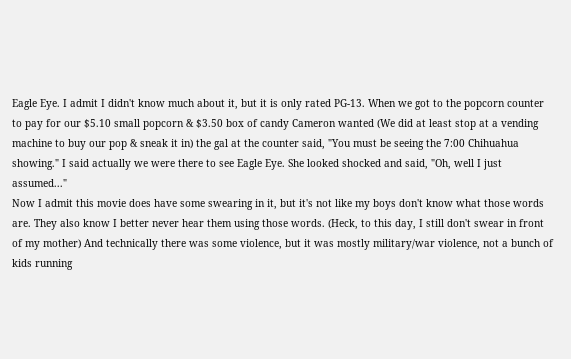Eagle Eye. I admit I didn't know much about it, but it is only rated PG-13. When we got to the popcorn counter to pay for our $5.10 small popcorn & $3.50 box of candy Cameron wanted (We did at least stop at a vending machine to buy our pop & sneak it in) the gal at the counter said, "You must be seeing the 7:00 Chihuahua showing." I said actually we were there to see Eagle Eye. She looked shocked and said, "Oh, well I just assumed..."
Now I admit this movie does have some swearing in it, but it's not like my boys don't know what those words are. They also know I better never hear them using those words. (Heck, to this day, I still don't swear in front of my mother) And technically there was some violence, but it was mostly military/war violence, not a bunch of kids running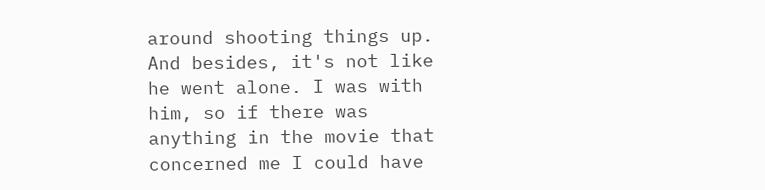around shooting things up. And besides, it's not like he went alone. I was with him, so if there was anything in the movie that concerned me I could have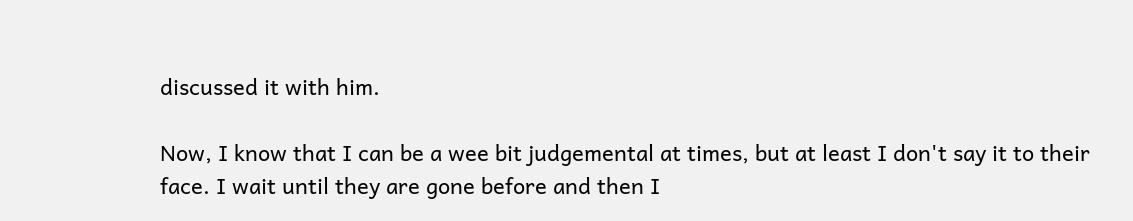discussed it with him.

Now, I know that I can be a wee bit judgemental at times, but at least I don't say it to their face. I wait until they are gone before and then I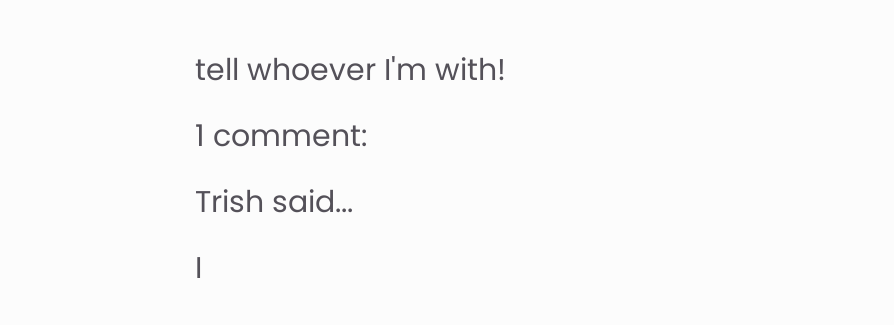tell whoever I'm with!

1 comment:

Trish said...

I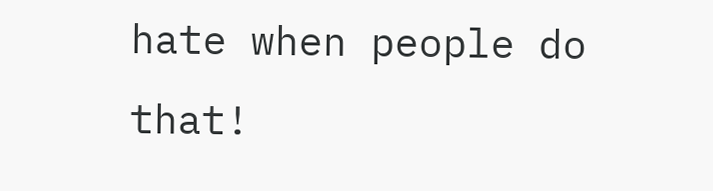hate when people do that!